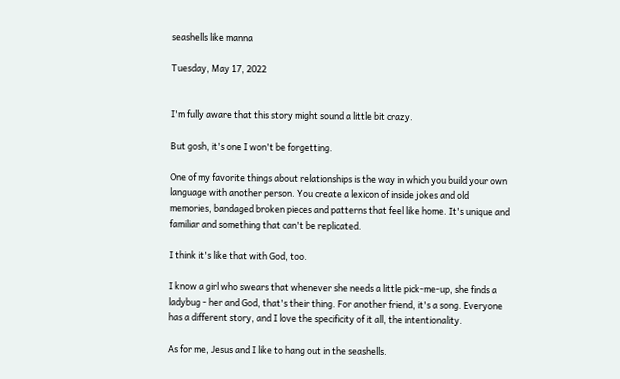seashells like manna

Tuesday, May 17, 2022


I'm fully aware that this story might sound a little bit crazy.

But gosh, it's one I won't be forgetting.

One of my favorite things about relationships is the way in which you build your own language with another person. You create a lexicon of inside jokes and old memories, bandaged broken pieces and patterns that feel like home. It's unique and familiar and something that can't be replicated.

I think it's like that with God, too.

I know a girl who swears that whenever she needs a little pick-me-up, she finds a ladybug - her and God, that's their thing. For another friend, it's a song. Everyone has a different story, and I love the specificity of it all, the intentionality.

As for me, Jesus and I like to hang out in the seashells.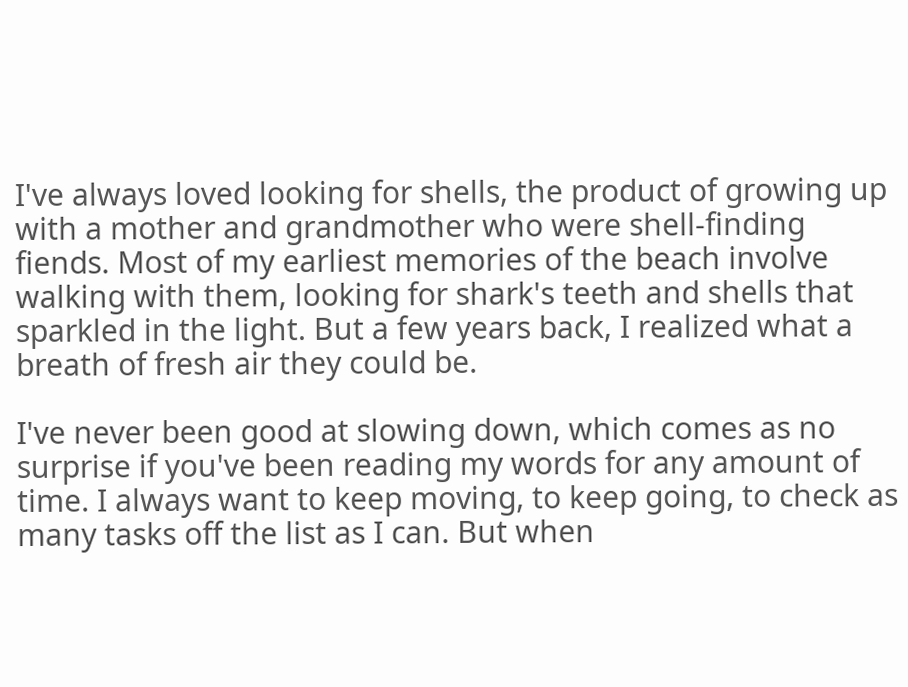I've always loved looking for shells, the product of growing up with a mother and grandmother who were shell-finding fiends. Most of my earliest memories of the beach involve walking with them, looking for shark's teeth and shells that sparkled in the light. But a few years back, I realized what a breath of fresh air they could be.

I've never been good at slowing down, which comes as no surprise if you've been reading my words for any amount of time. I always want to keep moving, to keep going, to check as many tasks off the list as I can. But when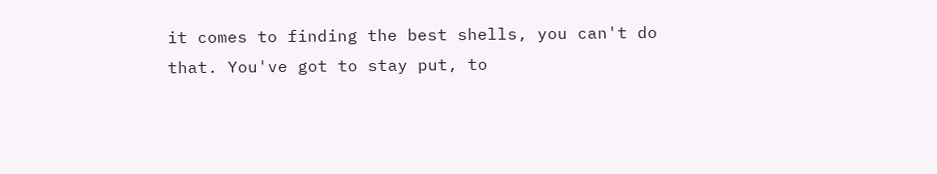it comes to finding the best shells, you can't do that. You've got to stay put, to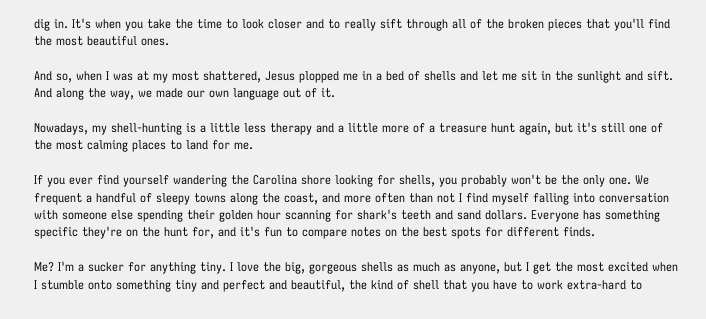dig in. It's when you take the time to look closer and to really sift through all of the broken pieces that you'll find the most beautiful ones.

And so, when I was at my most shattered, Jesus plopped me in a bed of shells and let me sit in the sunlight and sift. And along the way, we made our own language out of it.

Nowadays, my shell-hunting is a little less therapy and a little more of a treasure hunt again, but it's still one of the most calming places to land for me.

If you ever find yourself wandering the Carolina shore looking for shells, you probably won't be the only one. We frequent a handful of sleepy towns along the coast, and more often than not I find myself falling into conversation with someone else spending their golden hour scanning for shark's teeth and sand dollars. Everyone has something specific they're on the hunt for, and it's fun to compare notes on the best spots for different finds.

Me? I'm a sucker for anything tiny. I love the big, gorgeous shells as much as anyone, but I get the most excited when I stumble onto something tiny and perfect and beautiful, the kind of shell that you have to work extra-hard to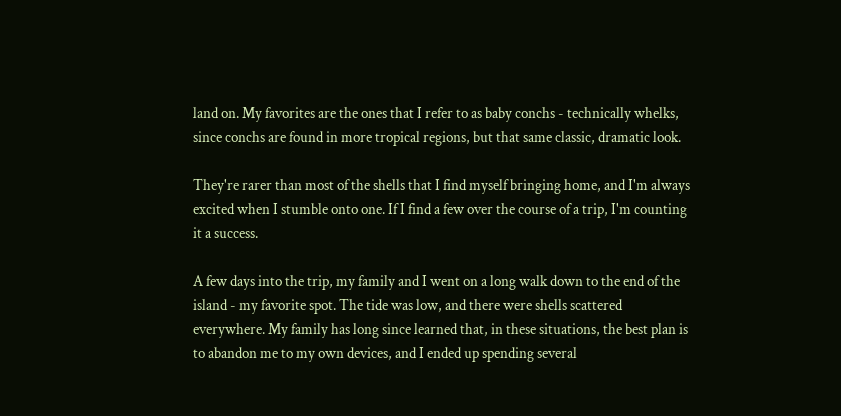land on. My favorites are the ones that I refer to as baby conchs - technically whelks, since conchs are found in more tropical regions, but that same classic, dramatic look.

They're rarer than most of the shells that I find myself bringing home, and I'm always excited when I stumble onto one. If I find a few over the course of a trip, I'm counting it a success.

A few days into the trip, my family and I went on a long walk down to the end of the island - my favorite spot. The tide was low, and there were shells scattered everywhere. My family has long since learned that, in these situations, the best plan is to abandon me to my own devices, and I ended up spending several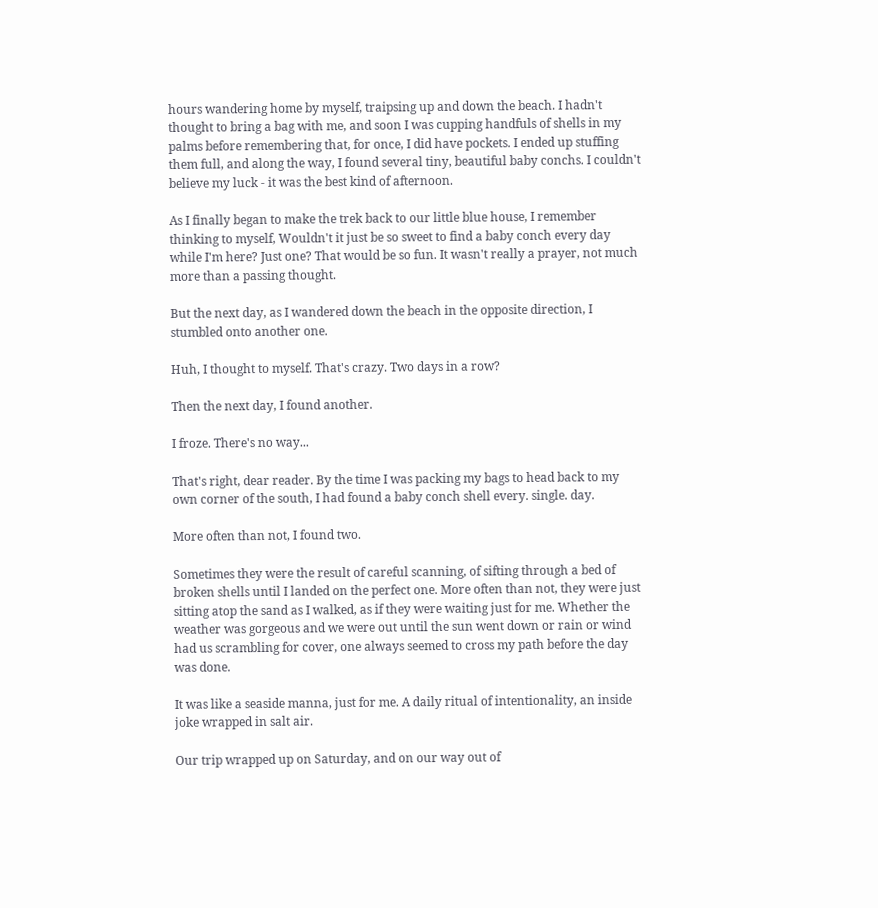hours wandering home by myself, traipsing up and down the beach. I hadn't thought to bring a bag with me, and soon I was cupping handfuls of shells in my palms before remembering that, for once, I did have pockets. I ended up stuffing them full, and along the way, I found several tiny, beautiful baby conchs. I couldn't believe my luck - it was the best kind of afternoon.

As I finally began to make the trek back to our little blue house, I remember thinking to myself, Wouldn't it just be so sweet to find a baby conch every day while I'm here? Just one? That would be so fun. It wasn't really a prayer, not much more than a passing thought.

But the next day, as I wandered down the beach in the opposite direction, I stumbled onto another one.

Huh, I thought to myself. That's crazy. Two days in a row?

Then the next day, I found another.

I froze. There's no way...

That's right, dear reader. By the time I was packing my bags to head back to my own corner of the south, I had found a baby conch shell every. single. day.

More often than not, I found two.

Sometimes they were the result of careful scanning, of sifting through a bed of broken shells until I landed on the perfect one. More often than not, they were just sitting atop the sand as I walked, as if they were waiting just for me. Whether the weather was gorgeous and we were out until the sun went down or rain or wind had us scrambling for cover, one always seemed to cross my path before the day was done.

It was like a seaside manna, just for me. A daily ritual of intentionality, an inside joke wrapped in salt air.

Our trip wrapped up on Saturday, and on our way out of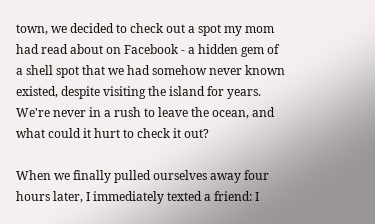town, we decided to check out a spot my mom had read about on Facebook - a hidden gem of a shell spot that we had somehow never known existed, despite visiting the island for years. We're never in a rush to leave the ocean, and what could it hurt to check it out?

When we finally pulled ourselves away four hours later, I immediately texted a friend: I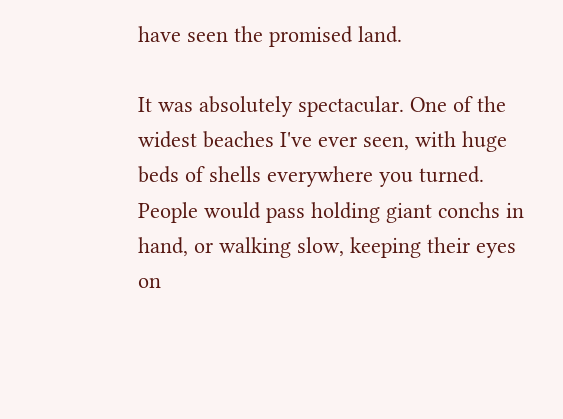have seen the promised land.

It was absolutely spectacular. One of the widest beaches I've ever seen, with huge beds of shells everywhere you turned. People would pass holding giant conchs in hand, or walking slow, keeping their eyes on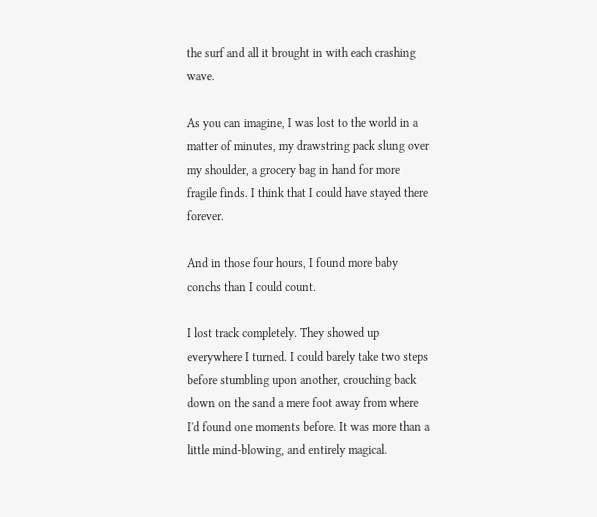the surf and all it brought in with each crashing wave.

As you can imagine, I was lost to the world in a matter of minutes, my drawstring pack slung over my shoulder, a grocery bag in hand for more fragile finds. I think that I could have stayed there forever.

And in those four hours, I found more baby conchs than I could count.

I lost track completely. They showed up everywhere I turned. I could barely take two steps before stumbling upon another, crouching back down on the sand a mere foot away from where I'd found one moments before. It was more than a little mind-blowing, and entirely magical.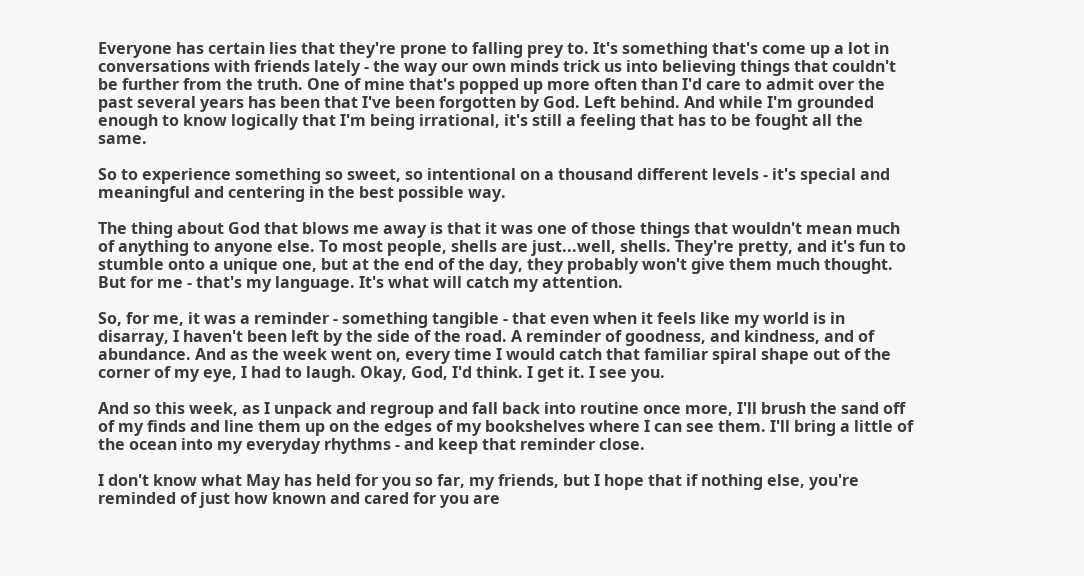Everyone has certain lies that they're prone to falling prey to. It's something that's come up a lot in conversations with friends lately - the way our own minds trick us into believing things that couldn't be further from the truth. One of mine that's popped up more often than I'd care to admit over the past several years has been that I've been forgotten by God. Left behind. And while I'm grounded enough to know logically that I'm being irrational, it's still a feeling that has to be fought all the same.

So to experience something so sweet, so intentional on a thousand different levels - it's special and meaningful and centering in the best possible way.

The thing about God that blows me away is that it was one of those things that wouldn't mean much of anything to anyone else. To most people, shells are just...well, shells. They're pretty, and it's fun to stumble onto a unique one, but at the end of the day, they probably won't give them much thought. But for me - that's my language. It's what will catch my attention.

So, for me, it was a reminder - something tangible - that even when it feels like my world is in disarray, I haven't been left by the side of the road. A reminder of goodness, and kindness, and of abundance. And as the week went on, every time I would catch that familiar spiral shape out of the corner of my eye, I had to laugh. Okay, God, I'd think. I get it. I see you.

And so this week, as I unpack and regroup and fall back into routine once more, I'll brush the sand off of my finds and line them up on the edges of my bookshelves where I can see them. I'll bring a little of the ocean into my everyday rhythms - and keep that reminder close.

I don't know what May has held for you so far, my friends, but I hope that if nothing else, you're reminded of just how known and cared for you are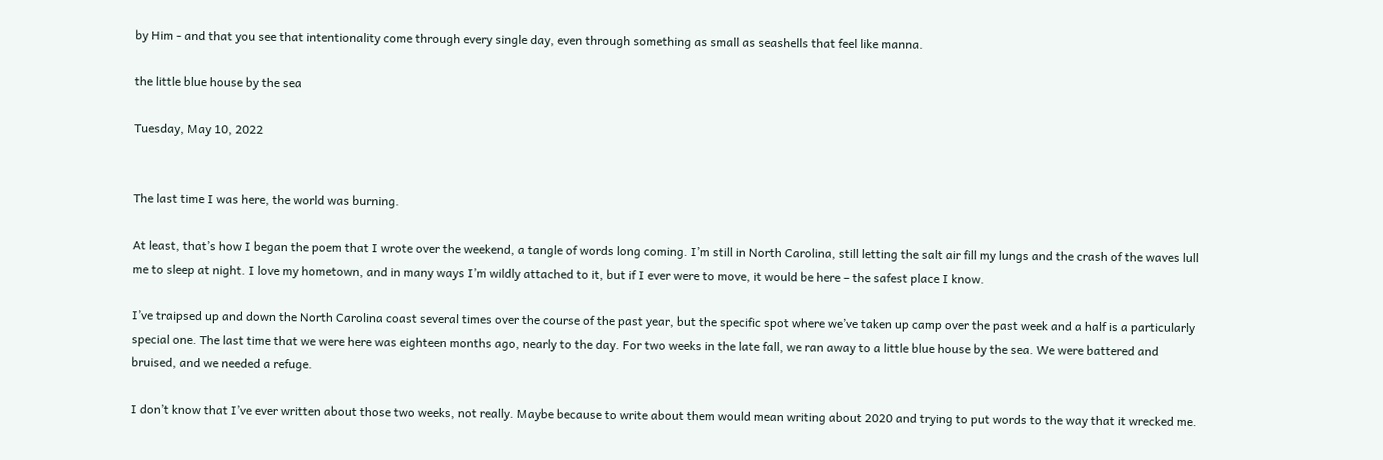by Him - and that you see that intentionality come through every single day, even through something as small as seashells that feel like manna.

the little blue house by the sea

Tuesday, May 10, 2022


The last time I was here, the world was burning.

At least, that’s how I began the poem that I wrote over the weekend, a tangle of words long coming. I’m still in North Carolina, still letting the salt air fill my lungs and the crash of the waves lull me to sleep at night. I love my hometown, and in many ways I’m wildly attached to it, but if I ever were to move, it would be here – the safest place I know.

I’ve traipsed up and down the North Carolina coast several times over the course of the past year, but the specific spot where we’ve taken up camp over the past week and a half is a particularly special one. The last time that we were here was eighteen months ago, nearly to the day. For two weeks in the late fall, we ran away to a little blue house by the sea. We were battered and bruised, and we needed a refuge.

I don’t know that I’ve ever written about those two weeks, not really. Maybe because to write about them would mean writing about 2020 and trying to put words to the way that it wrecked me.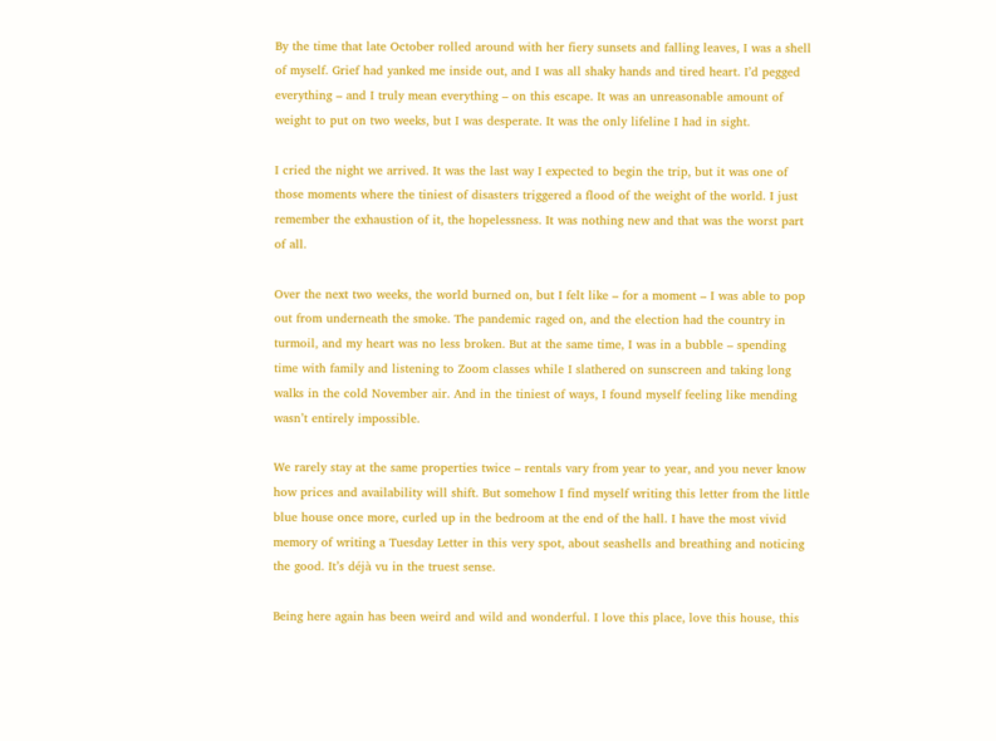By the time that late October rolled around with her fiery sunsets and falling leaves, I was a shell of myself. Grief had yanked me inside out, and I was all shaky hands and tired heart. I’d pegged everything – and I truly mean everything – on this escape. It was an unreasonable amount of weight to put on two weeks, but I was desperate. It was the only lifeline I had in sight.

I cried the night we arrived. It was the last way I expected to begin the trip, but it was one of those moments where the tiniest of disasters triggered a flood of the weight of the world. I just remember the exhaustion of it, the hopelessness. It was nothing new and that was the worst part of all.

Over the next two weeks, the world burned on, but I felt like – for a moment – I was able to pop out from underneath the smoke. The pandemic raged on, and the election had the country in turmoil, and my heart was no less broken. But at the same time, I was in a bubble – spending time with family and listening to Zoom classes while I slathered on sunscreen and taking long walks in the cold November air. And in the tiniest of ways, I found myself feeling like mending wasn’t entirely impossible.

We rarely stay at the same properties twice – rentals vary from year to year, and you never know how prices and availability will shift. But somehow I find myself writing this letter from the little blue house once more, curled up in the bedroom at the end of the hall. I have the most vivid memory of writing a Tuesday Letter in this very spot, about seashells and breathing and noticing the good. It’s déjà vu in the truest sense.

Being here again has been weird and wild and wonderful. I love this place, love this house, this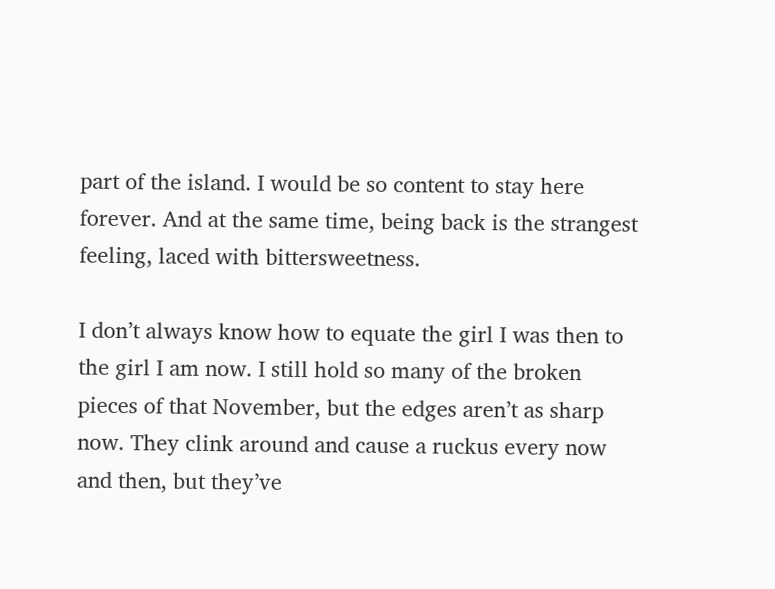part of the island. I would be so content to stay here forever. And at the same time, being back is the strangest feeling, laced with bittersweetness.

I don’t always know how to equate the girl I was then to the girl I am now. I still hold so many of the broken pieces of that November, but the edges aren’t as sharp now. They clink around and cause a ruckus every now and then, but they’ve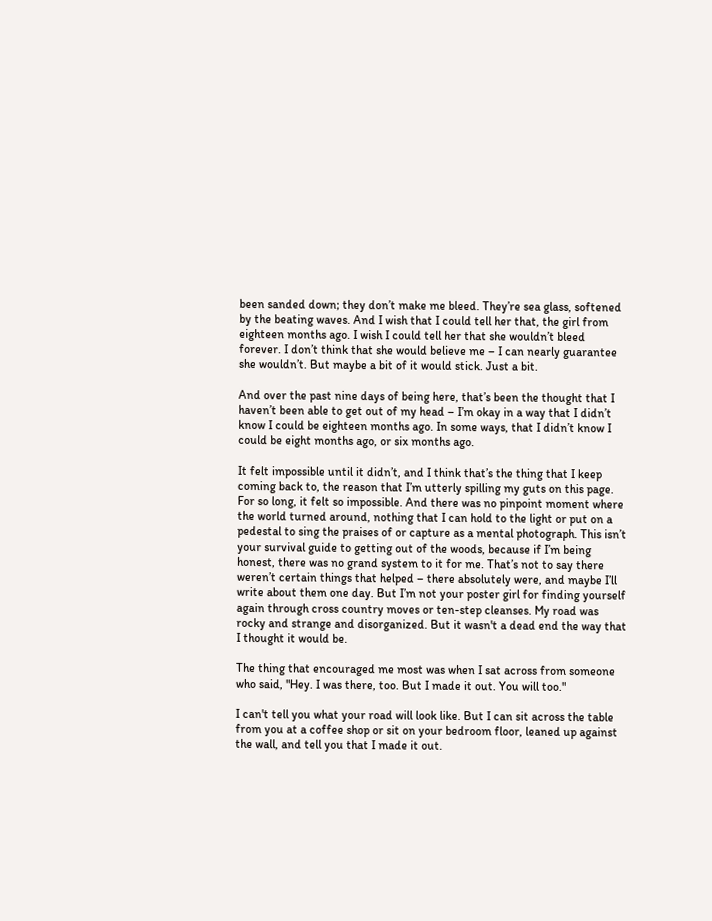been sanded down; they don’t make me bleed. They’re sea glass, softened by the beating waves. And I wish that I could tell her that, the girl from eighteen months ago. I wish I could tell her that she wouldn’t bleed forever. I don’t think that she would believe me – I can nearly guarantee she wouldn’t. But maybe a bit of it would stick. Just a bit.

And over the past nine days of being here, that’s been the thought that I haven’t been able to get out of my head – I’m okay in a way that I didn’t know I could be eighteen months ago. In some ways, that I didn’t know I could be eight months ago, or six months ago.

It felt impossible until it didn’t, and I think that’s the thing that I keep coming back to, the reason that I’m utterly spilling my guts on this page. For so long, it felt so impossible. And there was no pinpoint moment where the world turned around, nothing that I can hold to the light or put on a pedestal to sing the praises of or capture as a mental photograph. This isn’t your survival guide to getting out of the woods, because if I’m being honest, there was no grand system to it for me. That’s not to say there weren’t certain things that helped – there absolutely were, and maybe I’ll write about them one day. But I’m not your poster girl for finding yourself again through cross country moves or ten-step cleanses. My road was rocky and strange and disorganized. But it wasn't a dead end the way that I thought it would be.

The thing that encouraged me most was when I sat across from someone who said, "Hey. I was there, too. But I made it out. You will too."

I can't tell you what your road will look like. But I can sit across the table from you at a coffee shop or sit on your bedroom floor, leaned up against the wall, and tell you that I made it out.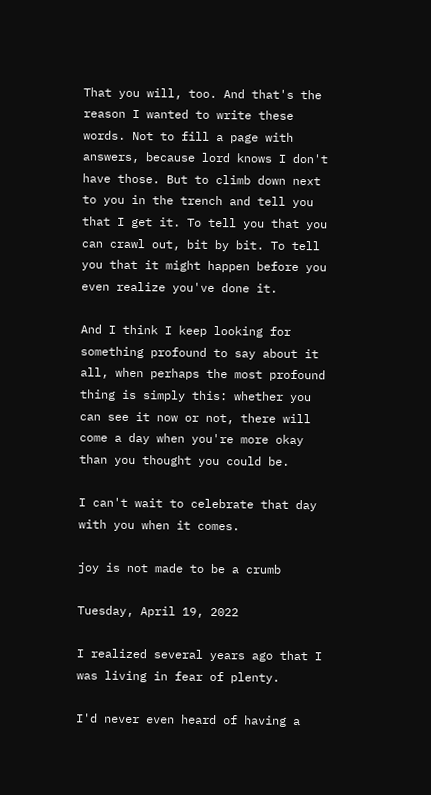That you will, too. And that's the reason I wanted to write these words. Not to fill a page with answers, because lord knows I don't have those. But to climb down next to you in the trench and tell you that I get it. To tell you that you can crawl out, bit by bit. To tell you that it might happen before you even realize you've done it.

And I think I keep looking for something profound to say about it all, when perhaps the most profound thing is simply this: whether you can see it now or not, there will come a day when you're more okay than you thought you could be.

I can't wait to celebrate that day with you when it comes.

joy is not made to be a crumb

Tuesday, April 19, 2022

I realized several years ago that I was living in fear of plenty.

I'd never even heard of having a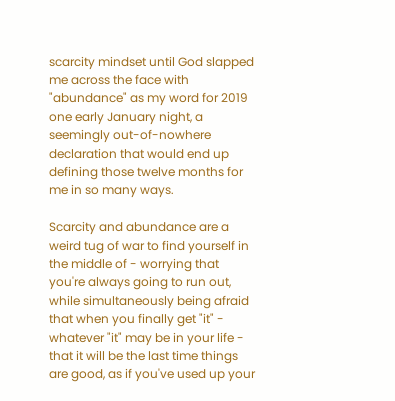scarcity mindset until God slapped me across the face with "abundance" as my word for 2019 one early January night, a seemingly out-of-nowhere declaration that would end up defining those twelve months for me in so many ways.

Scarcity and abundance are a weird tug of war to find yourself in the middle of - worrying that you're always going to run out, while simultaneously being afraid that when you finally get "it" - whatever "it" may be in your life - that it will be the last time things are good, as if you've used up your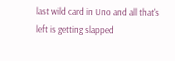last wild card in Uno and all that's left is getting slapped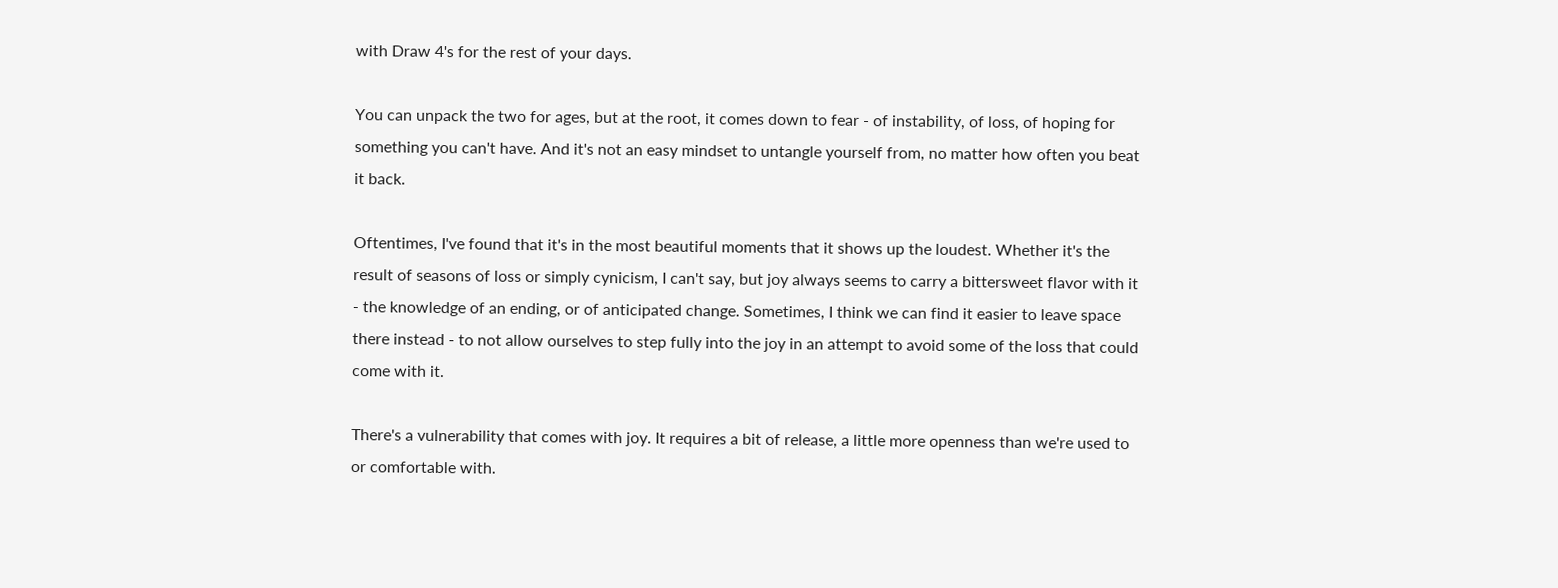with Draw 4's for the rest of your days.

You can unpack the two for ages, but at the root, it comes down to fear - of instability, of loss, of hoping for something you can't have. And it's not an easy mindset to untangle yourself from, no matter how often you beat it back.

Oftentimes, I've found that it's in the most beautiful moments that it shows up the loudest. Whether it's the result of seasons of loss or simply cynicism, I can't say, but joy always seems to carry a bittersweet flavor with it - the knowledge of an ending, or of anticipated change. Sometimes, I think we can find it easier to leave space there instead - to not allow ourselves to step fully into the joy in an attempt to avoid some of the loss that could come with it.

There's a vulnerability that comes with joy. It requires a bit of release, a little more openness than we're used to or comfortable with.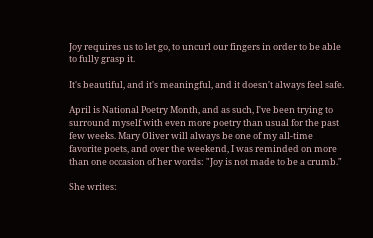Joy requires us to let go, to uncurl our fingers in order to be able to fully grasp it.

It's beautiful, and it's meaningful, and it doesn't always feel safe.

April is National Poetry Month, and as such, I've been trying to surround myself with even more poetry than usual for the past few weeks. Mary Oliver will always be one of my all-time favorite poets, and over the weekend, I was reminded on more than one occasion of her words: "Joy is not made to be a crumb."

She writes: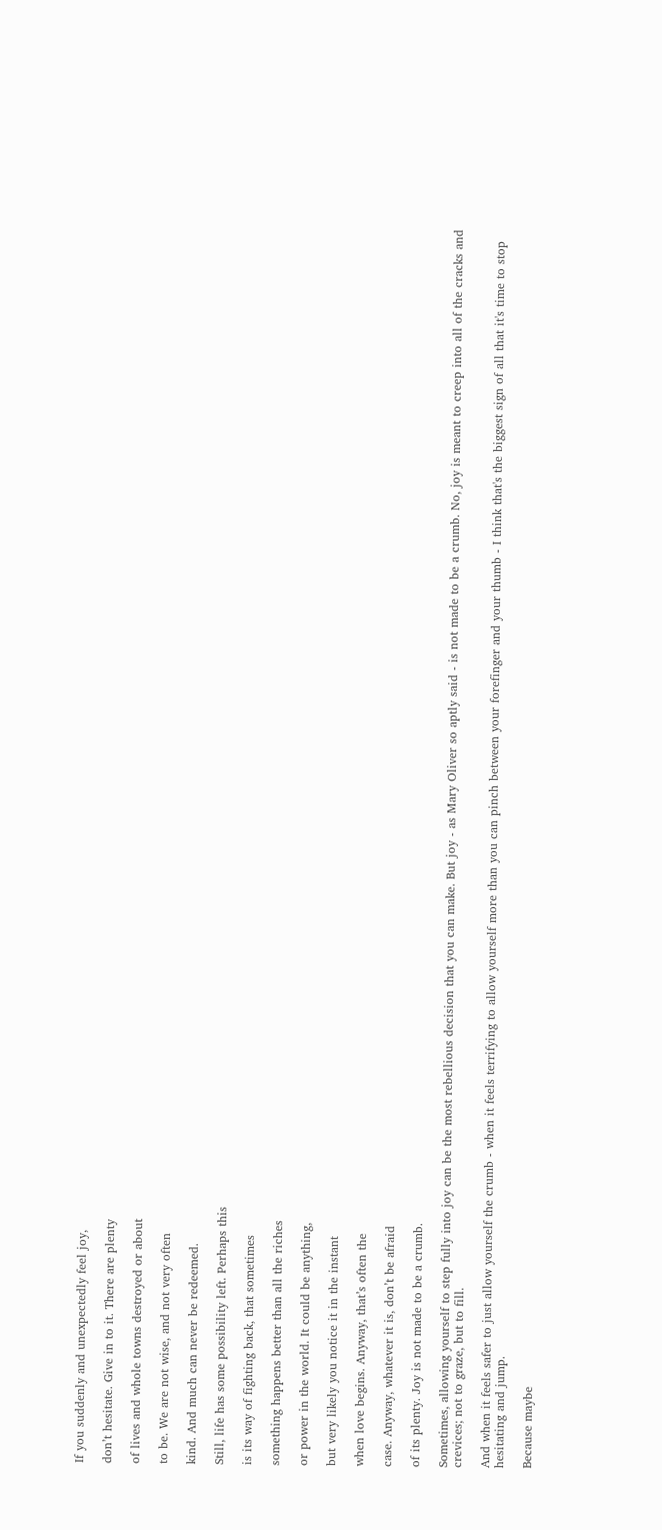If you suddenly and unexpectedly feel joy,

don’t hesitate. Give in to it. There are plenty

of lives and whole towns destroyed or about

to be. We are not wise, and not very often

kind. And much can never be redeemed.

Still, life has some possibility left. Perhaps this

is its way of fighting back, that sometimes

something happens better than all the riches

or power in the world. It could be anything,

but very likely you notice it in the instant

when love begins. Anyway, that’s often the

case. Anyway, whatever it is, don’t be afraid

of its plenty. Joy is not made to be a crumb.

Sometimes, allowing yourself to step fully into joy can be the most rebellious decision that you can make. But joy - as Mary Oliver so aptly said - is not made to be a crumb. No, joy is meant to creep into all of the cracks and crevices; not to graze, but to fill.

And when it feels safer to just allow yourself the crumb - when it feels terrifying to allow yourself more than you can pinch between your forefinger and your thumb - I think that's the biggest sign of all that it's time to stop hesitating and jump.

Because maybe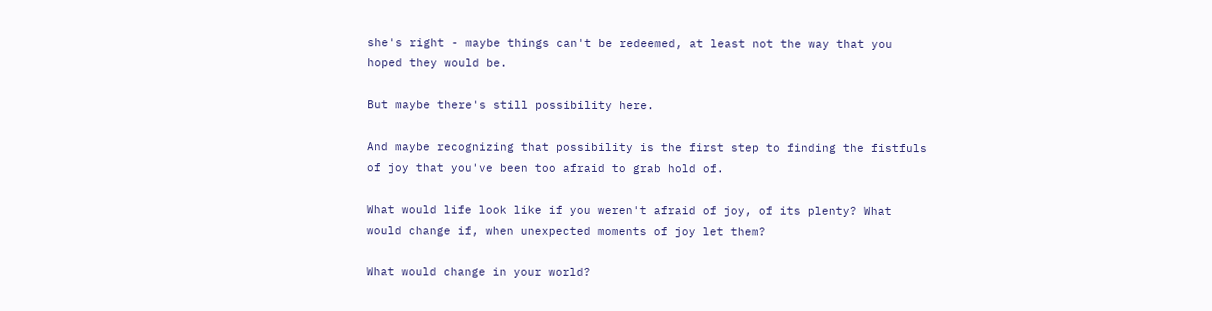she's right - maybe things can't be redeemed, at least not the way that you hoped they would be.

But maybe there's still possibility here.

And maybe recognizing that possibility is the first step to finding the fistfuls of joy that you've been too afraid to grab hold of.

What would life look like if you weren't afraid of joy, of its plenty? What would change if, when unexpected moments of joy let them?

What would change in your world?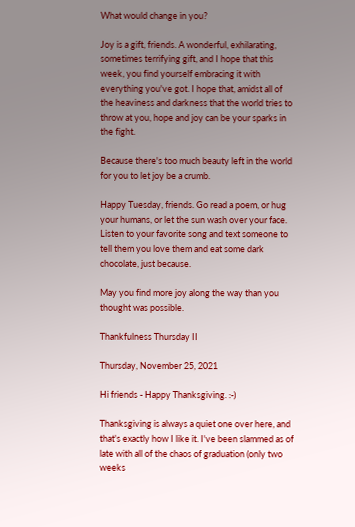What would change in you?

Joy is a gift, friends. A wonderful, exhilarating, sometimes terrifying gift, and I hope that this week, you find yourself embracing it with everything you've got. I hope that, amidst all of the heaviness and darkness that the world tries to throw at you, hope and joy can be your sparks in the fight.

Because there's too much beauty left in the world for you to let joy be a crumb.

Happy Tuesday, friends. Go read a poem, or hug your humans, or let the sun wash over your face. Listen to your favorite song and text someone to tell them you love them and eat some dark chocolate, just because.

May you find more joy along the way than you thought was possible.

Thankfulness Thursday II

Thursday, November 25, 2021

Hi friends - Happy Thanksgiving. :-)

Thanksgiving is always a quiet one over here, and that's exactly how I like it. I've been slammed as of late with all of the chaos of graduation (only two weeks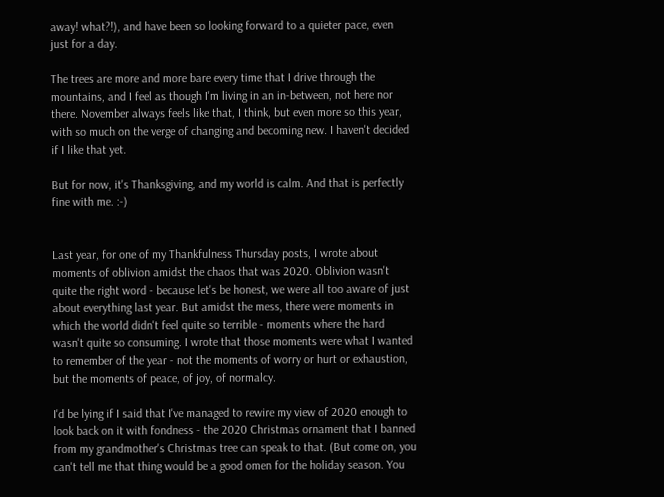away! what?!), and have been so looking forward to a quieter pace, even just for a day.

The trees are more and more bare every time that I drive through the mountains, and I feel as though I'm living in an in-between, not here nor there. November always feels like that, I think, but even more so this year, with so much on the verge of changing and becoming new. I haven't decided if I like that yet.

But for now, it's Thanksgiving, and my world is calm. And that is perfectly fine with me. :-)


Last year, for one of my Thankfulness Thursday posts, I wrote about moments of oblivion amidst the chaos that was 2020. Oblivion wasn't quite the right word - because let's be honest, we were all too aware of just about everything last year. But amidst the mess, there were moments in which the world didn't feel quite so terrible - moments where the hard wasn't quite so consuming. I wrote that those moments were what I wanted to remember of the year - not the moments of worry or hurt or exhaustion, but the moments of peace, of joy, of normalcy.

I'd be lying if I said that I've managed to rewire my view of 2020 enough to look back on it with fondness - the 2020 Christmas ornament that I banned from my grandmother's Christmas tree can speak to that. (But come on, you can't tell me that thing would be a good omen for the holiday season. You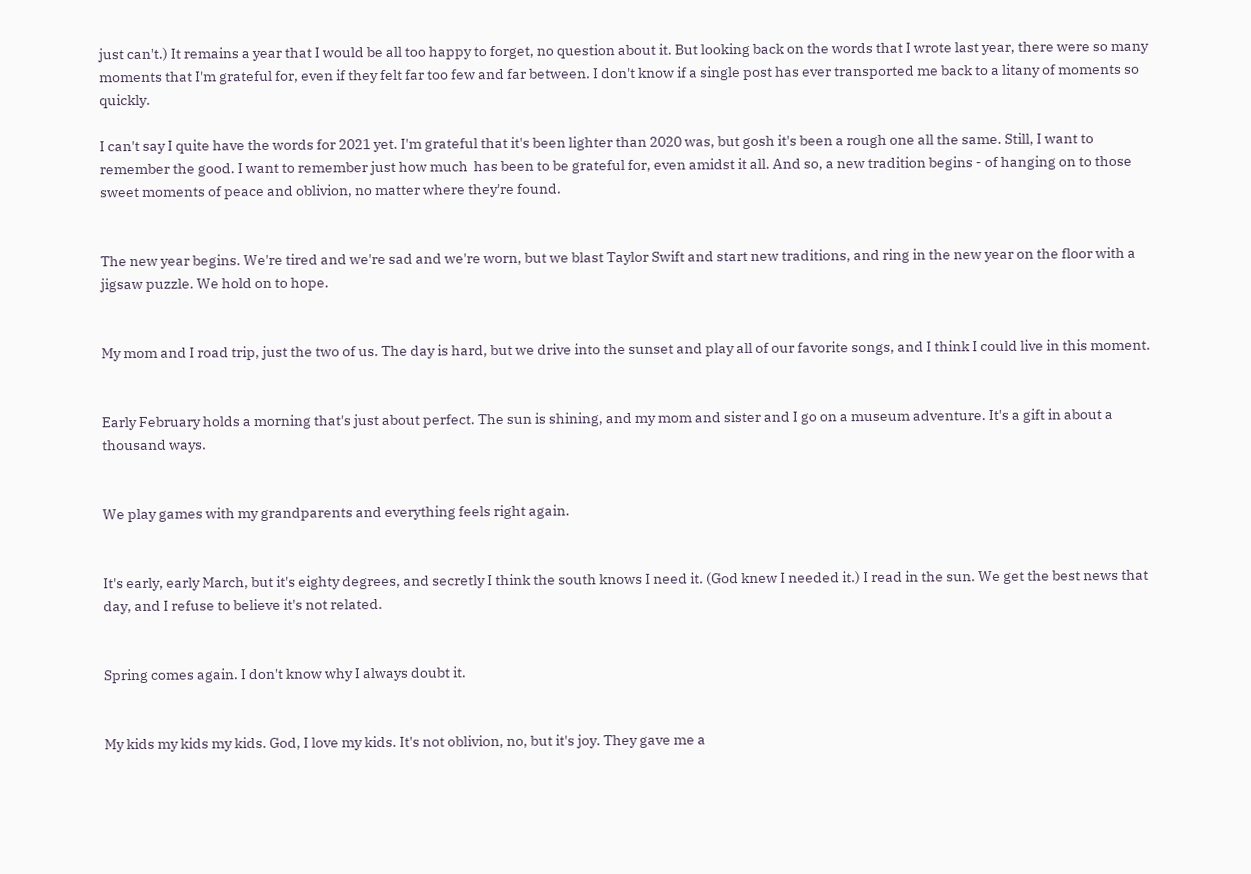just can't.) It remains a year that I would be all too happy to forget, no question about it. But looking back on the words that I wrote last year, there were so many moments that I'm grateful for, even if they felt far too few and far between. I don't know if a single post has ever transported me back to a litany of moments so quickly.

I can't say I quite have the words for 2021 yet. I'm grateful that it's been lighter than 2020 was, but gosh it's been a rough one all the same. Still, I want to remember the good. I want to remember just how much  has been to be grateful for, even amidst it all. And so, a new tradition begins - of hanging on to those sweet moments of peace and oblivion, no matter where they're found.


The new year begins. We're tired and we're sad and we're worn, but we blast Taylor Swift and start new traditions, and ring in the new year on the floor with a jigsaw puzzle. We hold on to hope.


My mom and I road trip, just the two of us. The day is hard, but we drive into the sunset and play all of our favorite songs, and I think I could live in this moment.


Early February holds a morning that's just about perfect. The sun is shining, and my mom and sister and I go on a museum adventure. It's a gift in about a thousand ways.


We play games with my grandparents and everything feels right again.


It's early, early March, but it's eighty degrees, and secretly I think the south knows I need it. (God knew I needed it.) I read in the sun. We get the best news that day, and I refuse to believe it's not related.


Spring comes again. I don't know why I always doubt it.


My kids my kids my kids. God, I love my kids. It's not oblivion, no, but it's joy. They gave me a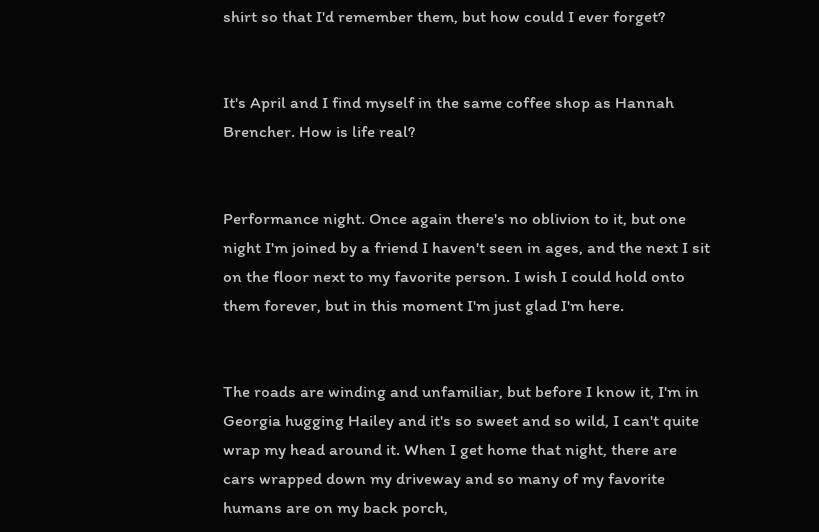shirt so that I'd remember them, but how could I ever forget?


It's April and I find myself in the same coffee shop as Hannah Brencher. How is life real?


Performance night. Once again there's no oblivion to it, but one night I'm joined by a friend I haven't seen in ages, and the next I sit on the floor next to my favorite person. I wish I could hold onto them forever, but in this moment I'm just glad I'm here.


The roads are winding and unfamiliar, but before I know it, I'm in Georgia hugging Hailey and it's so sweet and so wild, I can't quite wrap my head around it. When I get home that night, there are cars wrapped down my driveway and so many of my favorite humans are on my back porch,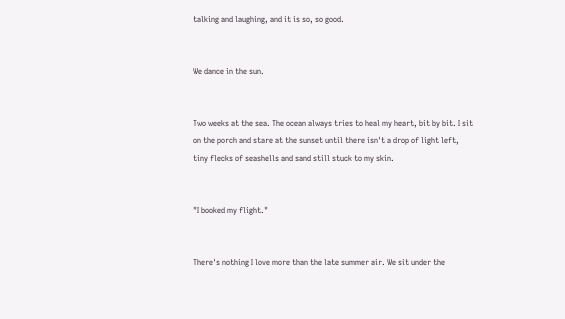talking and laughing, and it is so, so good.


We dance in the sun.


Two weeks at the sea. The ocean always tries to heal my heart, bit by bit. I sit on the porch and stare at the sunset until there isn't a drop of light left, tiny flecks of seashells and sand still stuck to my skin.


"I booked my flight."


There's nothing I love more than the late summer air. We sit under the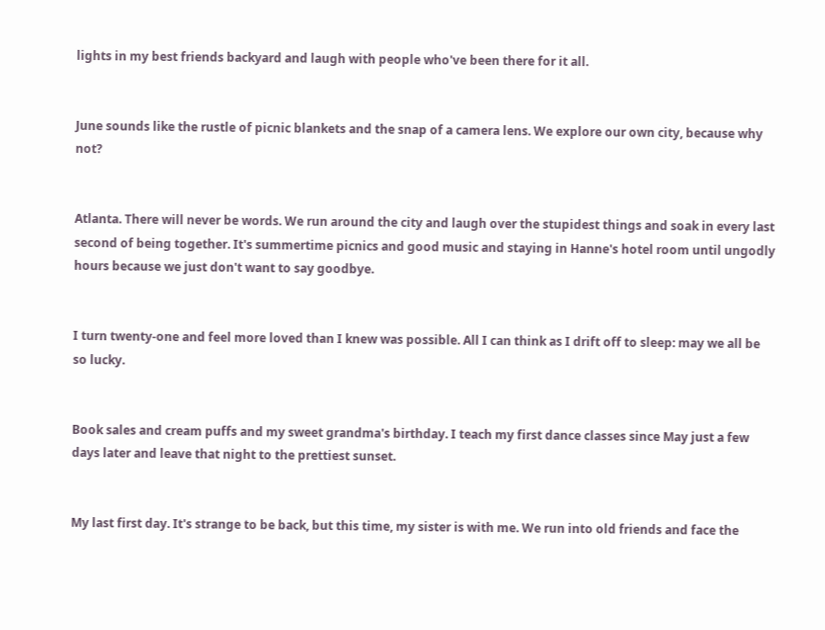lights in my best friends backyard and laugh with people who've been there for it all.


June sounds like the rustle of picnic blankets and the snap of a camera lens. We explore our own city, because why not?


Atlanta. There will never be words. We run around the city and laugh over the stupidest things and soak in every last second of being together. It's summertime picnics and good music and staying in Hanne's hotel room until ungodly hours because we just don't want to say goodbye.


I turn twenty-one and feel more loved than I knew was possible. All I can think as I drift off to sleep: may we all be so lucky.


Book sales and cream puffs and my sweet grandma's birthday. I teach my first dance classes since May just a few days later and leave that night to the prettiest sunset.


My last first day. It's strange to be back, but this time, my sister is with me. We run into old friends and face the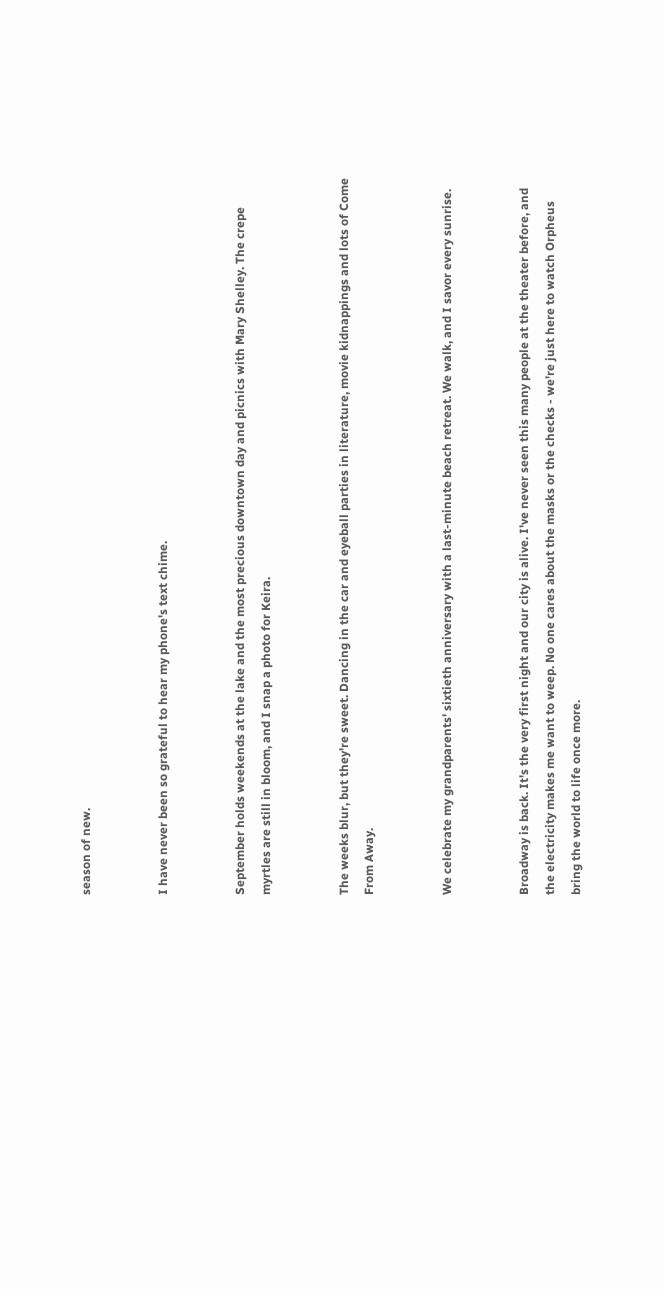season of new.


I have never been so grateful to hear my phone's text chime.


September holds weekends at the lake and the most precious downtown day and picnics with Mary Shelley. The crepe myrtles are still in bloom, and I snap a photo for Keira.


The weeks blur, but they're sweet. Dancing in the car and eyeball parties in literature, movie kidnappings and lots of Come From Away.


We celebrate my grandparents' sixtieth anniversary with a last-minute beach retreat. We walk, and I savor every sunrise.


Broadway is back. It's the very first night and our city is alive. I've never seen this many people at the theater before, and the electricity makes me want to weep. No one cares about the masks or the checks - we're just here to watch Orpheus bring the world to life once more.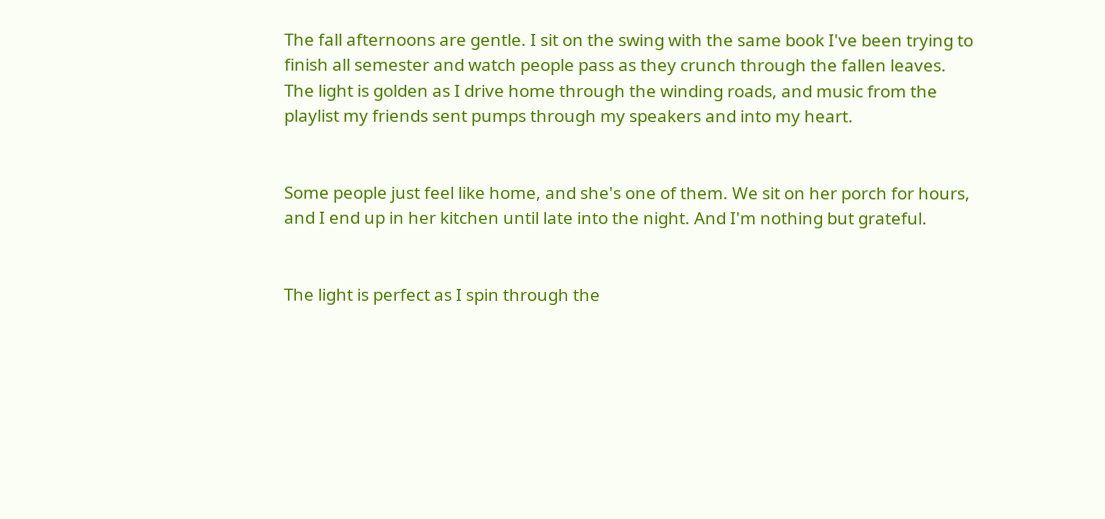The fall afternoons are gentle. I sit on the swing with the same book I've been trying to finish all semester and watch people pass as they crunch through the fallen leaves. The light is golden as I drive home through the winding roads, and music from the playlist my friends sent pumps through my speakers and into my heart.


Some people just feel like home, and she's one of them. We sit on her porch for hours, and I end up in her kitchen until late into the night. And I'm nothing but grateful.


The light is perfect as I spin through the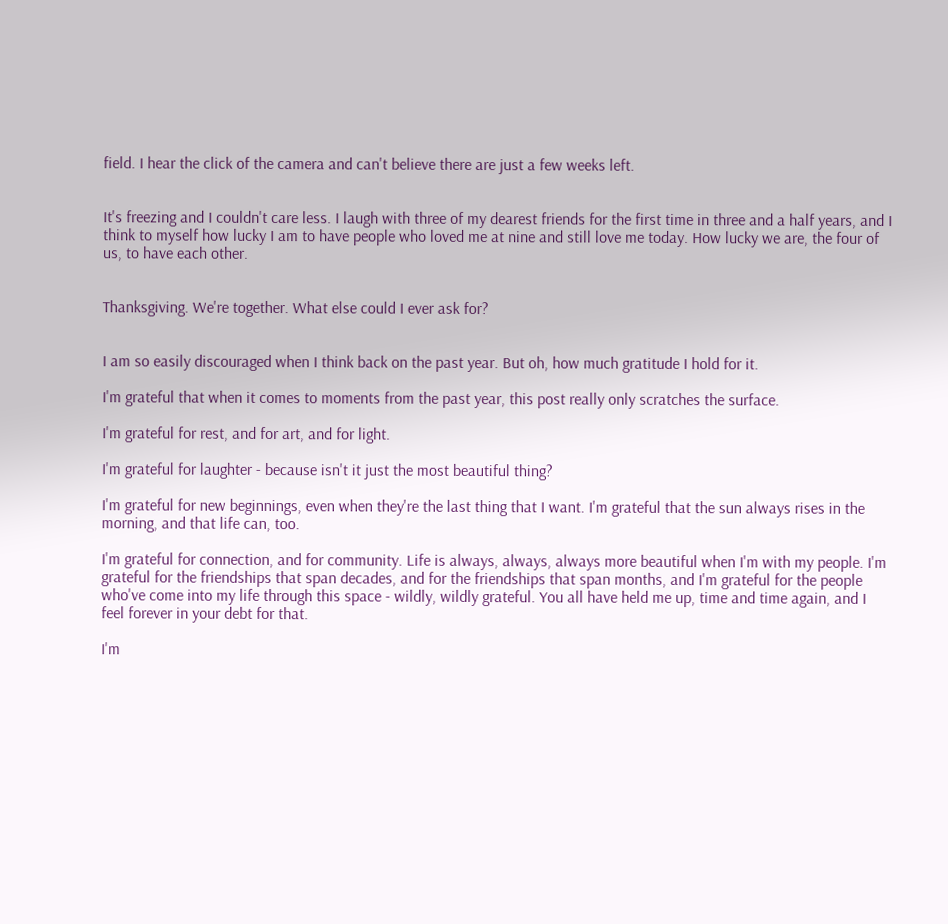field. I hear the click of the camera and can't believe there are just a few weeks left.


It's freezing and I couldn't care less. I laugh with three of my dearest friends for the first time in three and a half years, and I think to myself how lucky I am to have people who loved me at nine and still love me today. How lucky we are, the four of us, to have each other.


Thanksgiving. We're together. What else could I ever ask for?


I am so easily discouraged when I think back on the past year. But oh, how much gratitude I hold for it.

I'm grateful that when it comes to moments from the past year, this post really only scratches the surface.

I'm grateful for rest, and for art, and for light.

I'm grateful for laughter - because isn't it just the most beautiful thing?

I'm grateful for new beginnings, even when they're the last thing that I want. I'm grateful that the sun always rises in the morning, and that life can, too.

I'm grateful for connection, and for community. Life is always, always, always more beautiful when I'm with my people. I'm grateful for the friendships that span decades, and for the friendships that span months, and I'm grateful for the people who've come into my life through this space - wildly, wildly grateful. You all have held me up, time and time again, and I feel forever in your debt for that.

I'm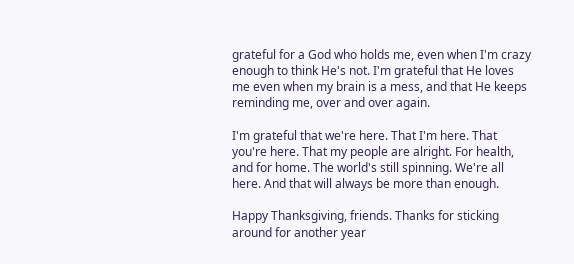grateful for a God who holds me, even when I'm crazy enough to think He's not. I'm grateful that He loves me even when my brain is a mess, and that He keeps reminding me, over and over again.

I'm grateful that we're here. That I'm here. That you're here. That my people are alright. For health, and for home. The world's still spinning. We're all here. And that will always be more than enough.

Happy Thanksgiving, friends. Thanks for sticking around for another year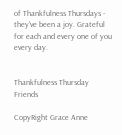of Thankfulness Thursdays - they've been a joy. Grateful for each and every one of you every day.


Thankfulness Thursday Friends

CopyRight Grace Anne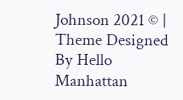Johnson 2021 © | Theme Designed By Hello Manhattan